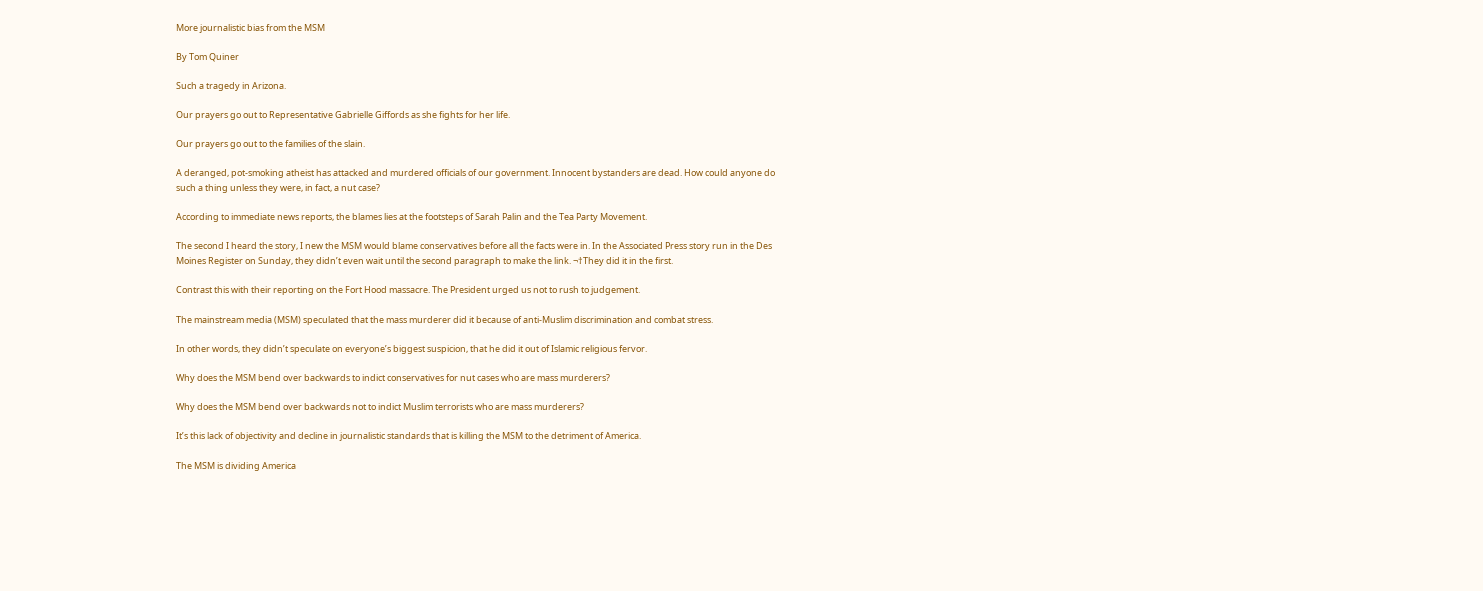More journalistic bias from the MSM

By Tom Quiner

Such a tragedy in Arizona.

Our prayers go out to Representative Gabrielle Giffords as she fights for her life.

Our prayers go out to the families of the slain.

A deranged, pot-smoking atheist has attacked and murdered officials of our government. Innocent bystanders are dead. How could anyone do such a thing unless they were, in fact, a nut case?

According to immediate news reports, the blames lies at the footsteps of Sarah Palin and the Tea Party Movement.

The second I heard the story, I new the MSM would blame conservatives before all the facts were in. In the Associated Press story run in the Des Moines Register on Sunday, they didn’t even wait until the second paragraph to make the link. ¬†They did it in the first.

Contrast this with their reporting on the Fort Hood massacre. The President urged us not to rush to judgement.

The mainstream media (MSM) speculated that the mass murderer did it because of anti-Muslim discrimination and combat stress.

In other words, they didn’t speculate on everyone’s biggest suspicion, that he did it out of Islamic religious fervor.

Why does the MSM bend over backwards to indict conservatives for nut cases who are mass murderers?

Why does the MSM bend over backwards not to indict Muslim terrorists who are mass murderers?

It’s this lack of objectivity and decline in journalistic standards that is killing the MSM to the detriment of America.

The MSM is dividing America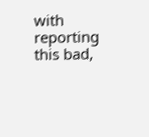with reporting this bad,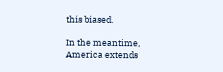this biased.

In the meantime, America extends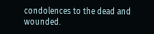condolences to the dead and wounded.